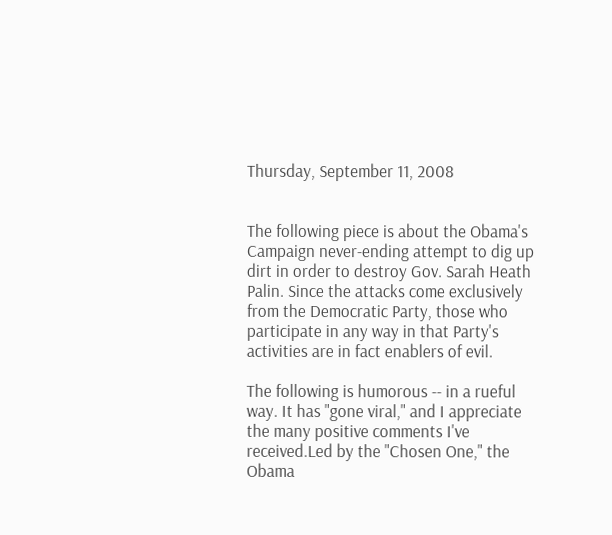Thursday, September 11, 2008


The following piece is about the Obama's Campaign never-ending attempt to dig up dirt in order to destroy Gov. Sarah Heath Palin. Since the attacks come exclusively from the Democratic Party, those who participate in any way in that Party's activities are in fact enablers of evil.

The following is humorous -- in a rueful way. It has "gone viral," and I appreciate the many positive comments I've received.Led by the "Chosen One," the Obama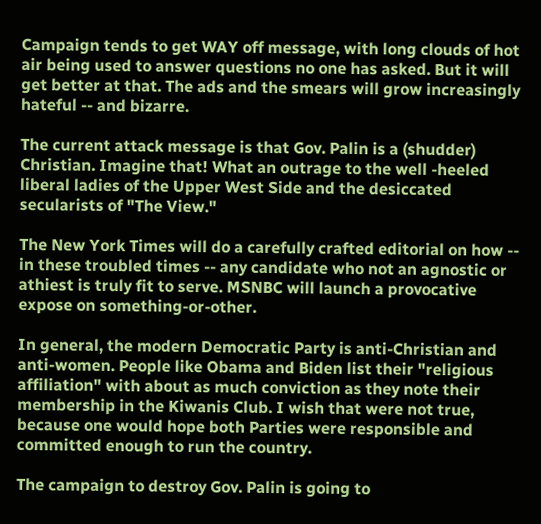Campaign tends to get WAY off message, with long clouds of hot air being used to answer questions no one has asked. But it will get better at that. The ads and the smears will grow increasingly hateful -- and bizarre.

The current attack message is that Gov. Palin is a (shudder) Christian. Imagine that! What an outrage to the well -heeled liberal ladies of the Upper West Side and the desiccated secularists of "The View."

The New York Times will do a carefully crafted editorial on how -- in these troubled times -- any candidate who not an agnostic or athiest is truly fit to serve. MSNBC will launch a provocative expose on something-or-other.

In general, the modern Democratic Party is anti-Christian and anti-women. People like Obama and Biden list their "religious affiliation" with about as much conviction as they note their membership in the Kiwanis Club. I wish that were not true, because one would hope both Parties were responsible and committed enough to run the country.

The campaign to destroy Gov. Palin is going to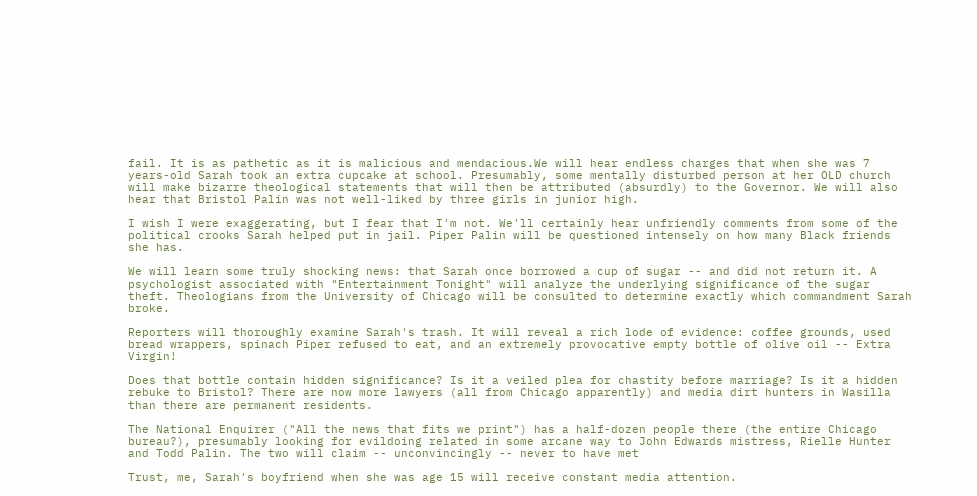fail. It is as pathetic as it is malicious and mendacious.We will hear endless charges that when she was 7 years-old Sarah took an extra cupcake at school. Presumably, some mentally disturbed person at her OLD church will make bizarre theological statements that will then be attributed (absurdly) to the Governor. We will also hear that Bristol Palin was not well-liked by three girls in junior high.

I wish I were exaggerating, but I fear that I'm not. We'll certainly hear unfriendly comments from some of the political crooks Sarah helped put in jail. Piper Palin will be questioned intensely on how many Black friends she has.

We will learn some truly shocking news: that Sarah once borrowed a cup of sugar -- and did not return it. A psychologist associated with "Entertainment Tonight" will analyze the underlying significance of the sugar theft. Theologians from the University of Chicago will be consulted to determine exactly which commandment Sarah broke.

Reporters will thoroughly examine Sarah's trash. It will reveal a rich lode of evidence: coffee grounds, used bread wrappers, spinach Piper refused to eat, and an extremely provocative empty bottle of olive oil -- Extra Virgin!

Does that bottle contain hidden significance? Is it a veiled plea for chastity before marriage? Is it a hidden rebuke to Bristol? There are now more lawyers (all from Chicago apparently) and media dirt hunters in Wasilla than there are permanent residents.

The National Enquirer ("All the news that fits we print") has a half-dozen people there (the entire Chicago bureau?), presumably looking for evildoing related in some arcane way to John Edwards mistress, Rielle Hunter and Todd Palin. The two will claim -- unconvincingly -- never to have met

Trust, me, Sarah's boyfriend when she was age 15 will receive constant media attention.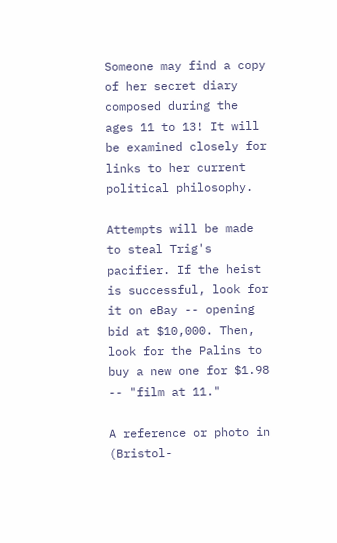Someone may find a copy of her secret diary composed during the ages 11 to 13! It will be examined closely for links to her current political philosophy.

Attempts will be made to steal Trig's pacifier. If the heist is successful, look for it on eBay -- opening bid at $10,000. Then, look for the Palins to buy a new one for $1.98 -- "film at 11."

A reference or photo in (Bristol-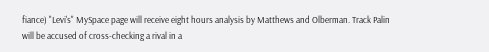fiance) "Levi's" MySpace page will receive eight hours analysis by Matthews and Olberman. Track Palin will be accused of cross-checking a rival in a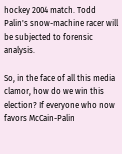hockey 2004 match. Todd Palin's snow-machine racer will be subjected to forensic analysis.

So, in the face of all this media clamor, how do we win this election? If everyone who now favors McCain-Palin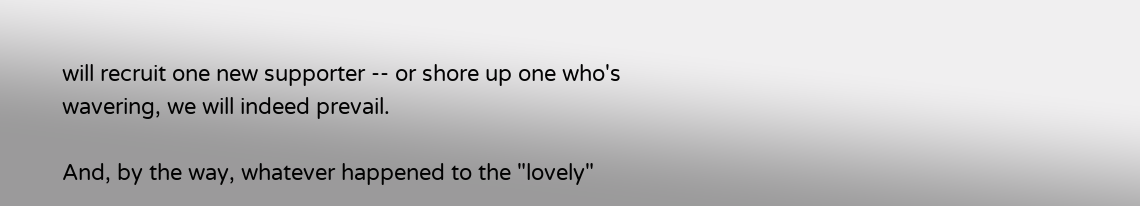will recruit one new supporter -- or shore up one who's wavering, we will indeed prevail.

And, by the way, whatever happened to the "lovely"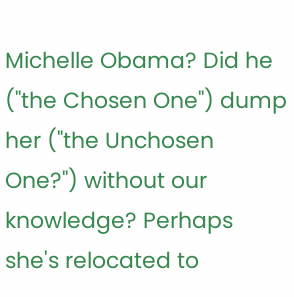Michelle Obama? Did he ("the Chosen One") dump her ("the Unchosen One?") without our knowledge? Perhaps she's relocated to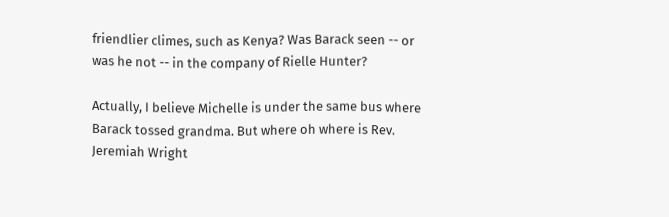friendlier climes, such as Kenya? Was Barack seen -- or was he not -- in the company of Rielle Hunter?

Actually, I believe Michelle is under the same bus where Barack tossed grandma. But where oh where is Rev. Jeremiah Wright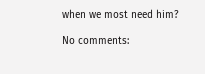when we most need him?

No comments: